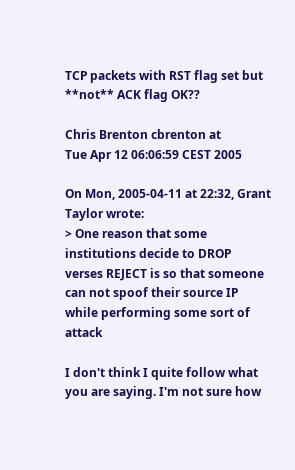TCP packets with RST flag set but **not** ACK flag OK??

Chris Brenton cbrenton at
Tue Apr 12 06:06:59 CEST 2005

On Mon, 2005-04-11 at 22:32, Grant Taylor wrote:
> One reason that some institutions decide to DROP verses REJECT is so that someone can not spoof their source IP while performing some sort of attack

I don't think I quite follow what you are saying. I'm not sure how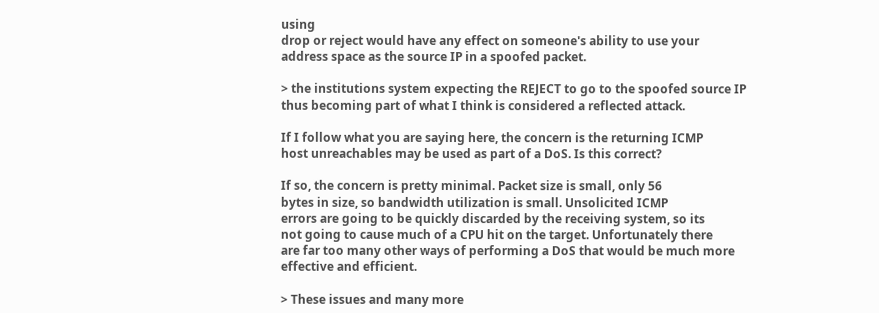using
drop or reject would have any effect on someone's ability to use your
address space as the source IP in a spoofed packet.

> the institutions system expecting the REJECT to go to the spoofed source IP thus becoming part of what I think is considered a reflected attack.

If I follow what you are saying here, the concern is the returning ICMP
host unreachables may be used as part of a DoS. Is this correct?

If so, the concern is pretty minimal. Packet size is small, only 56
bytes in size, so bandwidth utilization is small. Unsolicited ICMP
errors are going to be quickly discarded by the receiving system, so its
not going to cause much of a CPU hit on the target. Unfortunately there
are far too many other ways of performing a DoS that would be much more
effective and efficient.

> These issues and many more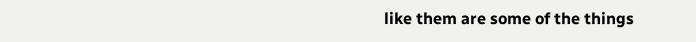like them are some of the things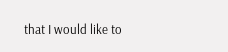that I would like to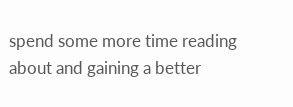spend some more time reading about and gaining a better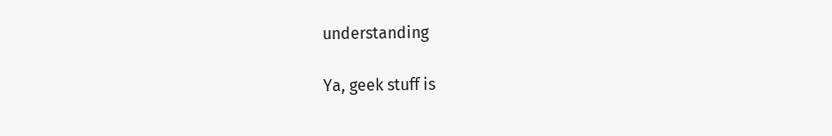understanding

Ya, geek stuff is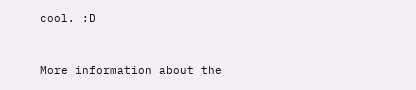cool. :D


More information about the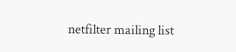netfilter mailing list